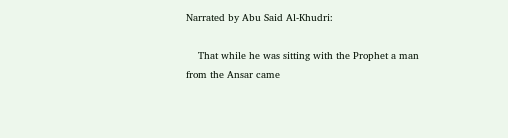Narrated by Abu Said Al-Khudri:

    That while he was sitting with the Prophet a man from the Ansar came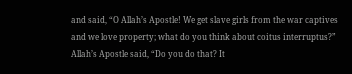and said, “O Allah’s Apostle! We get slave girls from the war captives and we love property; what do you think about coitus interruptus?” Allah’s Apostle said, “Do you do that? It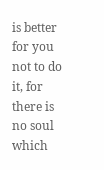is better for you not to do it, for there is no soul which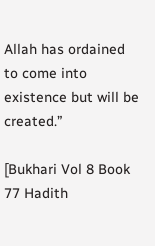Allah has ordained to come into existence but will be created.”

[Bukhari Vol 8 Book 77 Hadith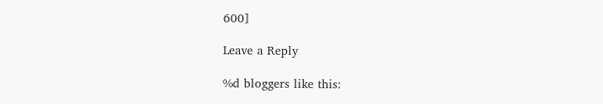600]

Leave a Reply

%d bloggers like this: